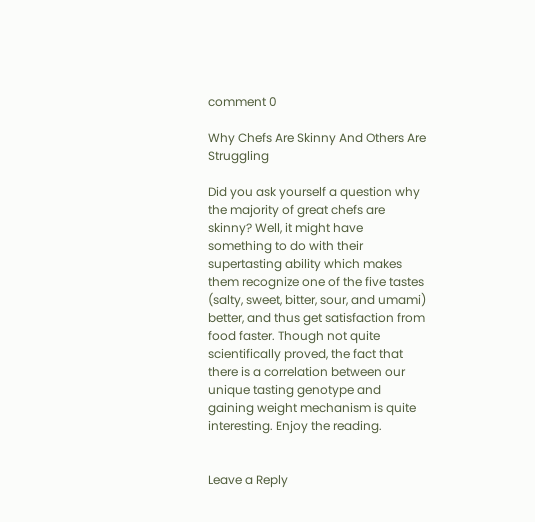comment 0

Why Chefs Are Skinny And Others Are Struggling

Did you ask yourself a question why the majority of great chefs are skinny? Well, it might have something to do with their supertasting ability which makes them recognize one of the five tastes (salty, sweet, bitter, sour, and umami) better, and thus get satisfaction from food faster. Though not quite scientifically proved, the fact that there is a correlation between our unique tasting genotype and gaining weight mechanism is quite interesting. Enjoy the reading.


Leave a Reply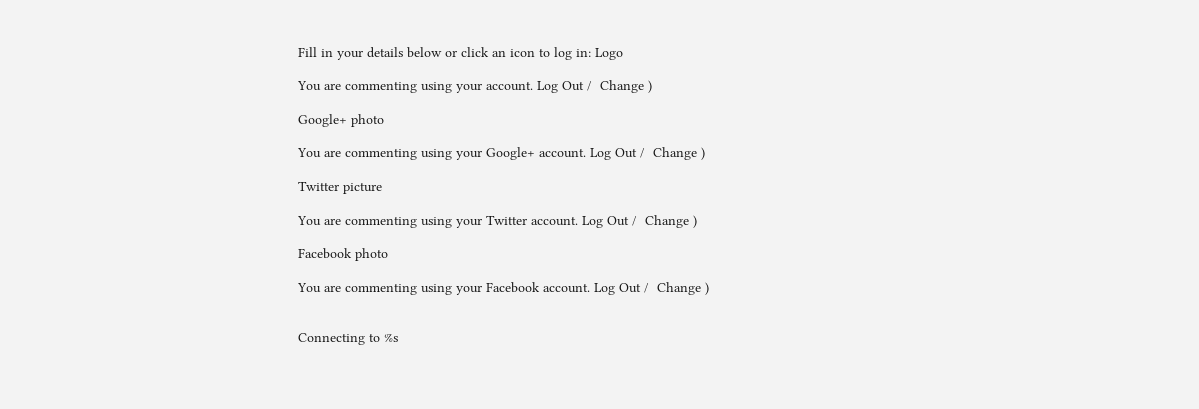Fill in your details below or click an icon to log in: Logo

You are commenting using your account. Log Out /  Change )

Google+ photo

You are commenting using your Google+ account. Log Out /  Change )

Twitter picture

You are commenting using your Twitter account. Log Out /  Change )

Facebook photo

You are commenting using your Facebook account. Log Out /  Change )


Connecting to %s